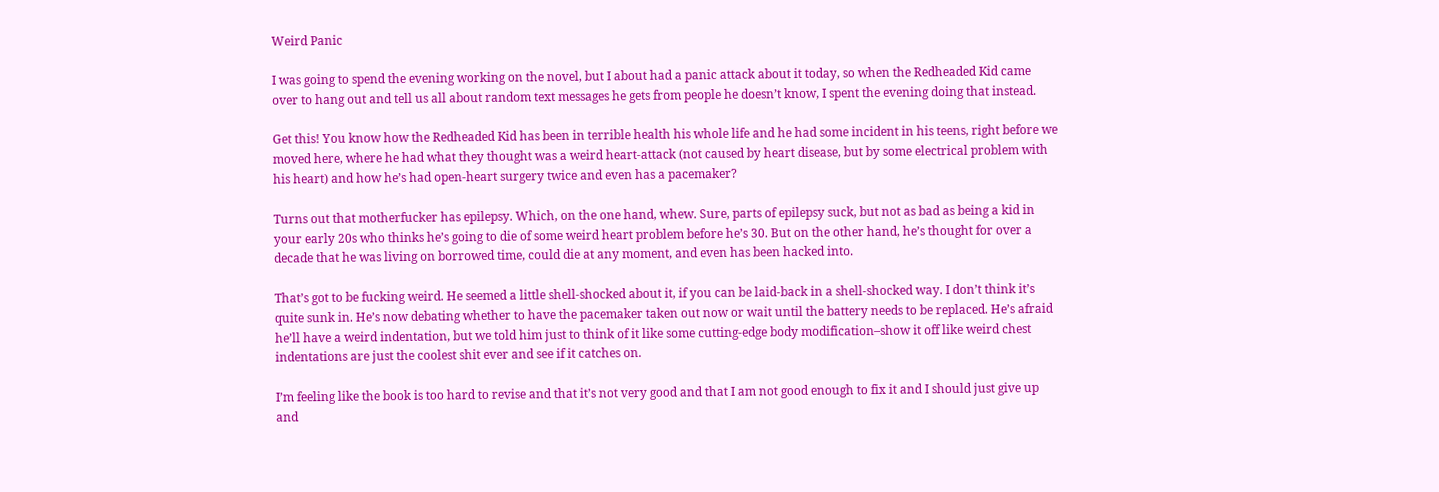Weird Panic

I was going to spend the evening working on the novel, but I about had a panic attack about it today, so when the Redheaded Kid came over to hang out and tell us all about random text messages he gets from people he doesn’t know, I spent the evening doing that instead.

Get this! You know how the Redheaded Kid has been in terrible health his whole life and he had some incident in his teens, right before we moved here, where he had what they thought was a weird heart-attack (not caused by heart disease, but by some electrical problem with his heart) and how he’s had open-heart surgery twice and even has a pacemaker?

Turns out that motherfucker has epilepsy. Which, on the one hand, whew. Sure, parts of epilepsy suck, but not as bad as being a kid in your early 20s who thinks he’s going to die of some weird heart problem before he’s 30. But on the other hand, he’s thought for over a decade that he was living on borrowed time, could die at any moment, and even has been hacked into.

That’s got to be fucking weird. He seemed a little shell-shocked about it, if you can be laid-back in a shell-shocked way. I don’t think it’s quite sunk in. He’s now debating whether to have the pacemaker taken out now or wait until the battery needs to be replaced. He’s afraid he’ll have a weird indentation, but we told him just to think of it like some cutting-edge body modification–show it off like weird chest indentations are just the coolest shit ever and see if it catches on.

I’m feeling like the book is too hard to revise and that it’s not very good and that I am not good enough to fix it and I should just give up and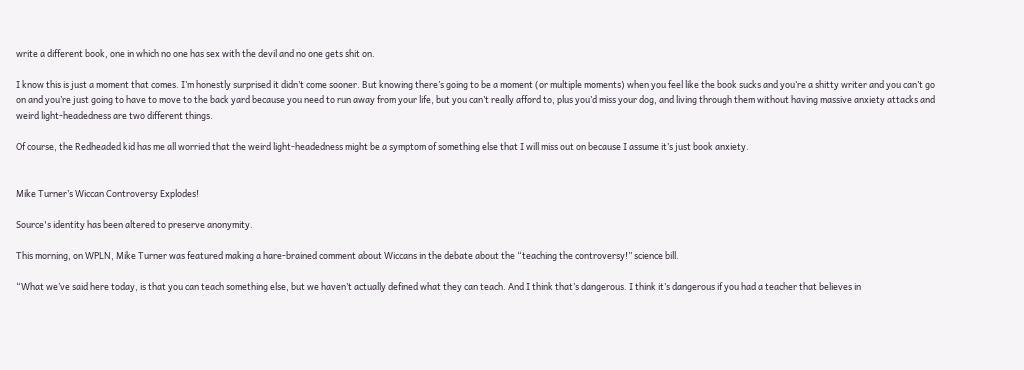write a different book, one in which no one has sex with the devil and no one gets shit on.

I know this is just a moment that comes. I’m honestly surprised it didn’t come sooner. But knowing there’s going to be a moment (or multiple moments) when you feel like the book sucks and you’re a shitty writer and you can’t go on and you’re just going to have to move to the back yard because you need to run away from your life, but you can’t really afford to, plus you’d miss your dog, and living through them without having massive anxiety attacks and weird light-headedness are two different things.

Of course, the Redheaded kid has me all worried that the weird light-headedness might be a symptom of something else that I will miss out on because I assume it’s just book anxiety.


Mike Turner’s Wiccan Controversy Explodes!

Source's identity has been altered to preserve anonymity.

This morning, on WPLN, Mike Turner was featured making a hare-brained comment about Wiccans in the debate about the “teaching the controversy!” science bill.

“What we’ve said here today, is that you can teach something else, but we haven’t actually defined what they can teach. And I think that’s dangerous. I think it’s dangerous if you had a teacher that believes in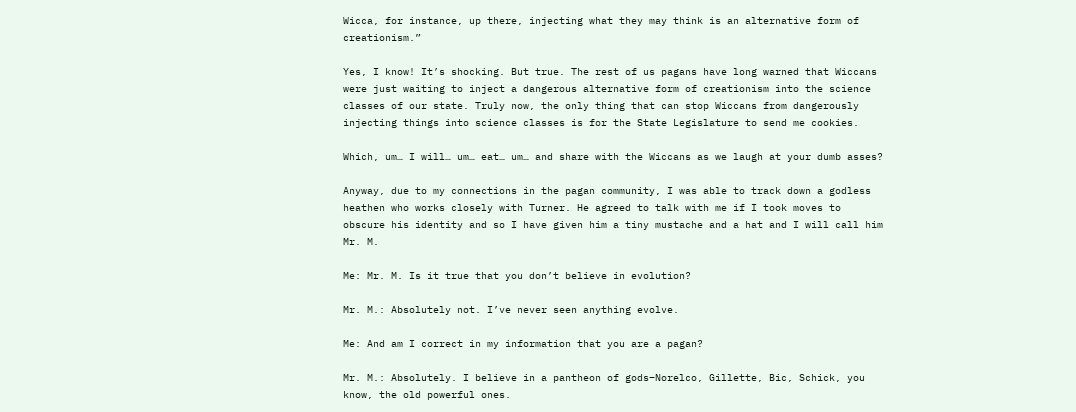Wicca, for instance, up there, injecting what they may think is an alternative form of creationism.”

Yes, I know! It’s shocking. But true. The rest of us pagans have long warned that Wiccans were just waiting to inject a dangerous alternative form of creationism into the science classes of our state. Truly now, the only thing that can stop Wiccans from dangerously injecting things into science classes is for the State Legislature to send me cookies.

Which, um… I will… um… eat… um… and share with the Wiccans as we laugh at your dumb asses?

Anyway, due to my connections in the pagan community, I was able to track down a godless heathen who works closely with Turner. He agreed to talk with me if I took moves to obscure his identity and so I have given him a tiny mustache and a hat and I will call him Mr. M.

Me: Mr. M. Is it true that you don’t believe in evolution?

Mr. M.: Absolutely not. I’ve never seen anything evolve.

Me: And am I correct in my information that you are a pagan?

Mr. M.: Absolutely. I believe in a pantheon of gods–Norelco, Gillette, Bic, Schick, you know, the old powerful ones.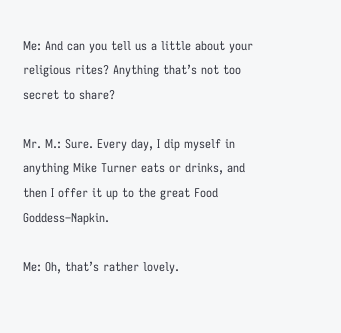Me: And can you tell us a little about your religious rites? Anything that’s not too secret to share?

Mr. M.: Sure. Every day, I dip myself in anything Mike Turner eats or drinks, and then I offer it up to the great Food Goddess–Napkin.

Me: Oh, that’s rather lovely.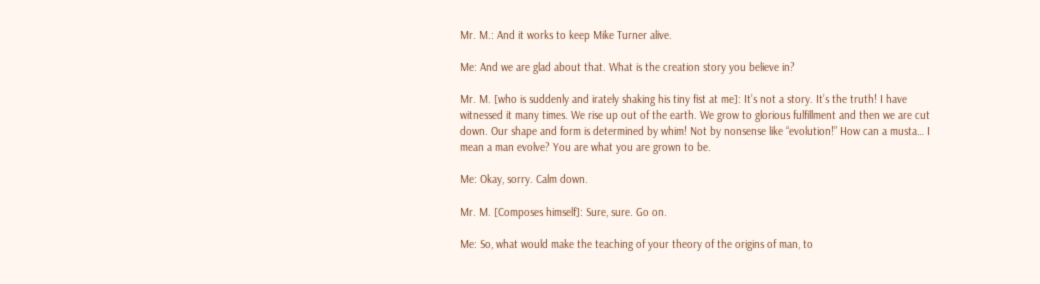Mr. M.: And it works to keep Mike Turner alive.

Me: And we are glad about that. What is the creation story you believe in?

Mr. M. [who is suddenly and irately shaking his tiny fist at me]: It’s not a story. It’s the truth! I have witnessed it many times. We rise up out of the earth. We grow to glorious fulfillment and then we are cut down. Our shape and form is determined by whim! Not by nonsense like “evolution!” How can a musta… I mean a man evolve? You are what you are grown to be.

Me: Okay, sorry. Calm down.

Mr. M. [Composes himself]: Sure, sure. Go on.

Me: So, what would make the teaching of your theory of the origins of man, to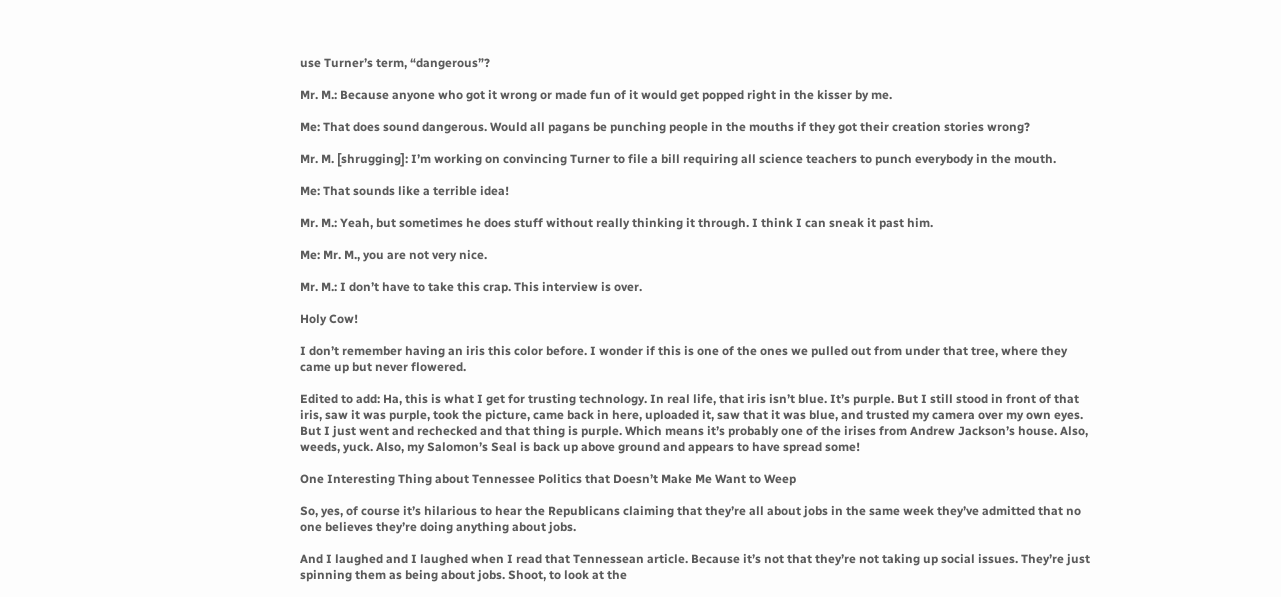use Turner’s term, “dangerous”?

Mr. M.: Because anyone who got it wrong or made fun of it would get popped right in the kisser by me.

Me: That does sound dangerous. Would all pagans be punching people in the mouths if they got their creation stories wrong?

Mr. M. [shrugging]: I’m working on convincing Turner to file a bill requiring all science teachers to punch everybody in the mouth.

Me: That sounds like a terrible idea!

Mr. M.: Yeah, but sometimes he does stuff without really thinking it through. I think I can sneak it past him.

Me: Mr. M., you are not very nice.

Mr. M.: I don’t have to take this crap. This interview is over.

Holy Cow!

I don’t remember having an iris this color before. I wonder if this is one of the ones we pulled out from under that tree, where they came up but never flowered.

Edited to add: Ha, this is what I get for trusting technology. In real life, that iris isn’t blue. It’s purple. But I still stood in front of that iris, saw it was purple, took the picture, came back in here, uploaded it, saw that it was blue, and trusted my camera over my own eyes. But I just went and rechecked and that thing is purple. Which means it’s probably one of the irises from Andrew Jackson’s house. Also, weeds, yuck. Also, my Salomon’s Seal is back up above ground and appears to have spread some!

One Interesting Thing about Tennessee Politics that Doesn’t Make Me Want to Weep

So, yes, of course it’s hilarious to hear the Republicans claiming that they’re all about jobs in the same week they’ve admitted that no one believes they’re doing anything about jobs.

And I laughed and I laughed when I read that Tennessean article. Because it’s not that they’re not taking up social issues. They’re just spinning them as being about jobs. Shoot, to look at the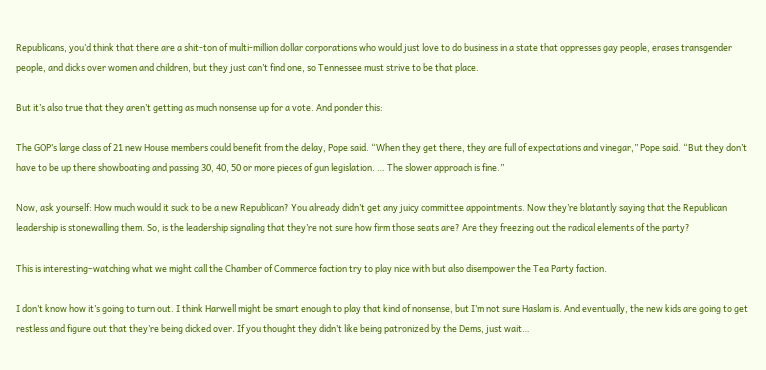Republicans, you’d think that there are a shit-ton of multi-million dollar corporations who would just love to do business in a state that oppresses gay people, erases transgender people, and dicks over women and children, but they just can’t find one, so Tennessee must strive to be that place.

But it’s also true that they aren’t getting as much nonsense up for a vote. And ponder this:

The GOP’s large class of 21 new House members could benefit from the delay, Pope said. “When they get there, they are full of expectations and vinegar,” Pope said. “But they don’t have to be up there showboating and passing 30, 40, 50 or more pieces of gun legislation. … The slower approach is fine.”

Now, ask yourself: How much would it suck to be a new Republican? You already didn’t get any juicy committee appointments. Now they’re blatantly saying that the Republican leadership is stonewalling them. So, is the leadership signaling that they’re not sure how firm those seats are? Are they freezing out the radical elements of the party?

This is interesting–watching what we might call the Chamber of Commerce faction try to play nice with but also disempower the Tea Party faction.

I don’t know how it’s going to turn out. I think Harwell might be smart enough to play that kind of nonsense, but I’m not sure Haslam is. And eventually, the new kids are going to get restless and figure out that they’re being dicked over. If you thought they didn’t like being patronized by the Dems, just wait…